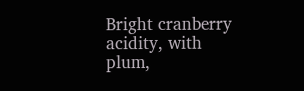Bright cranberry acidity, with plum,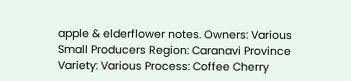apple & elderflower notes. Owners: Various Small Producers Region: Caranavi Province Variety: Various Process: Coffee Cherry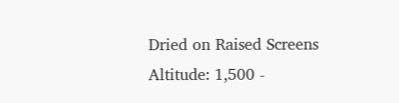Dried on Raised Screens Altitude: 1,500 -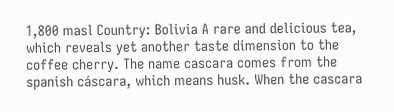1,800 masl Country: Bolivia A rare and delicious tea, which reveals yet another taste dimension to the coffee cherry. The name cascara comes from the spanish cáscara, which means husk. When the cascara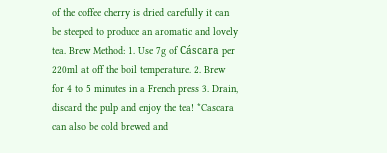of the coffee cherry is dried carefully it can be steeped to produce an aromatic and lovely tea. Brew Method: 1. Use 7g of Cáscara per 220ml at off the boil temperature. 2. Brew for 4 to 5 minutes in a French press 3. Drain, discard the pulp and enjoy the tea! *Cascara can also be cold brewed and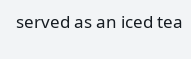served as an iced tea